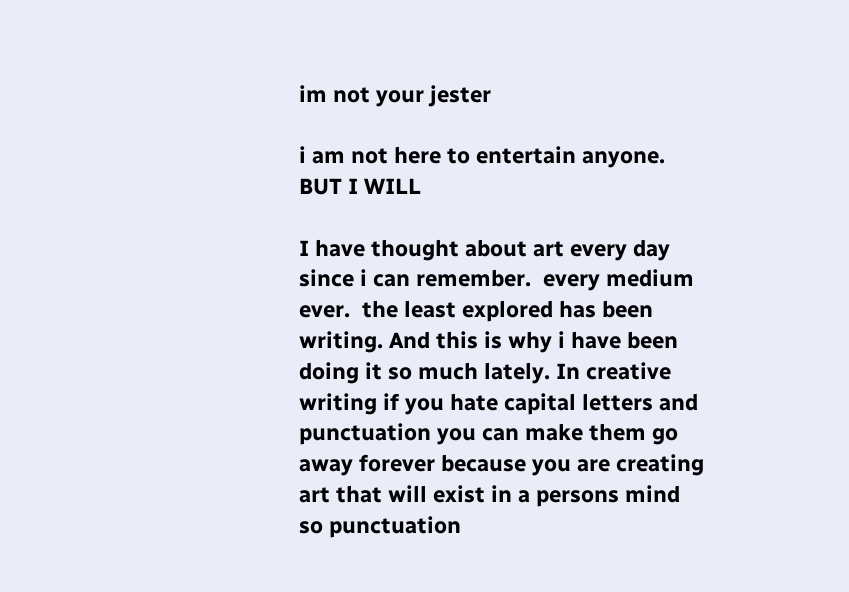im not your jester

i am not here to entertain anyone. BUT I WILL

I have thought about art every day since i can remember.  every medium ever.  the least explored has been writing. And this is why i have been doing it so much lately. In creative writing if you hate capital letters and punctuation you can make them go away forever because you are creating art that will exist in a persons mind so punctuation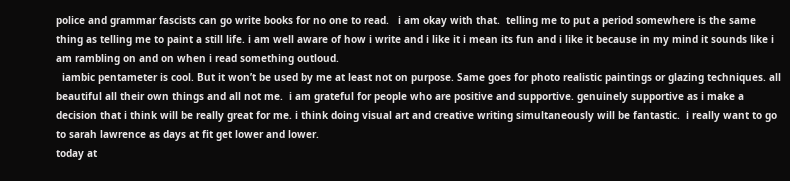police and grammar fascists can go write books for no one to read.   i am okay with that.  telling me to put a period somewhere is the same thing as telling me to paint a still life. i am well aware of how i write and i like it i mean its fun and i like it because in my mind it sounds like i am rambling on and on when i read something outloud.
  iambic pentameter is cool. But it won’t be used by me at least not on purpose. Same goes for photo realistic paintings or glazing techniques. all beautiful all their own things and all not me.  i am grateful for people who are positive and supportive. genuinely supportive as i make a decision that i think will be really great for me. i think doing visual art and creative writing simultaneously will be fantastic.  i really want to go to sarah lawrence as days at fit get lower and lower.
today at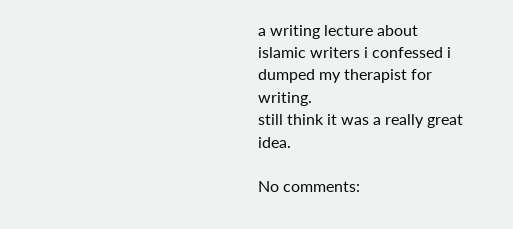a writing lecture about islamic writers i confessed i dumped my therapist for writing.
still think it was a really great idea.

No comments: